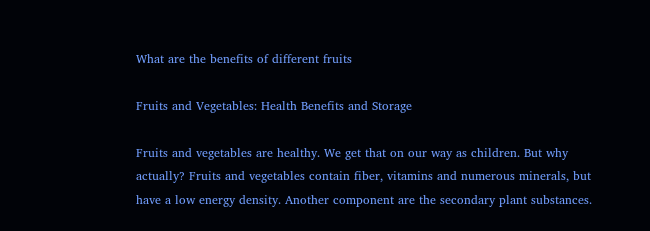What are the benefits of different fruits

Fruits and Vegetables: Health Benefits and Storage

Fruits and vegetables are healthy. We get that on our way as children. But why actually? Fruits and vegetables contain fiber, vitamins and numerous minerals, but have a low energy density. Another component are the secondary plant substances.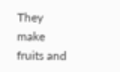They make fruits and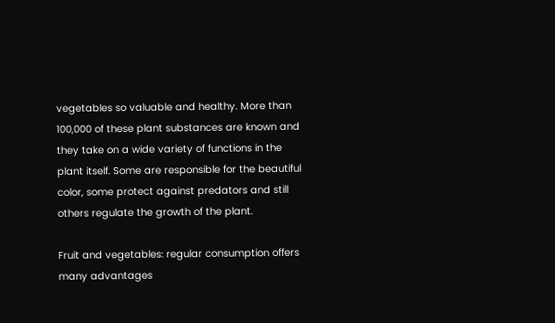vegetables so valuable and healthy. More than 100,000 of these plant substances are known and they take on a wide variety of functions in the plant itself. Some are responsible for the beautiful color, some protect against predators and still others regulate the growth of the plant.

Fruit and vegetables: regular consumption offers many advantages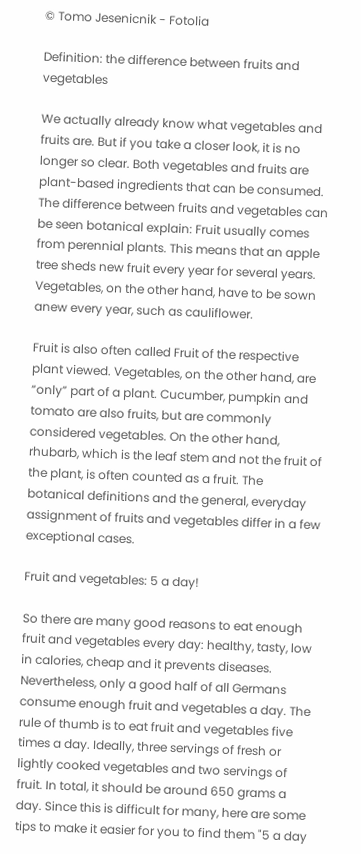© Tomo Jesenicnik - Fotolia

Definition: the difference between fruits and vegetables

We actually already know what vegetables and fruits are. But if you take a closer look, it is no longer so clear. Both vegetables and fruits are plant-based ingredients that can be consumed. The difference between fruits and vegetables can be seen botanical explain: Fruit usually comes from perennial plants. This means that an apple tree sheds new fruit every year for several years. Vegetables, on the other hand, have to be sown anew every year, such as cauliflower.

Fruit is also often called Fruit of the respective plant viewed. Vegetables, on the other hand, are “only” part of a plant. Cucumber, pumpkin and tomato are also fruits, but are commonly considered vegetables. On the other hand, rhubarb, which is the leaf stem and not the fruit of the plant, is often counted as a fruit. The botanical definitions and the general, everyday assignment of fruits and vegetables differ in a few exceptional cases.

Fruit and vegetables: 5 a day!

So there are many good reasons to eat enough fruit and vegetables every day: healthy, tasty, low in calories, cheap and it prevents diseases. Nevertheless, only a good half of all Germans consume enough fruit and vegetables a day. The rule of thumb is to eat fruit and vegetables five times a day. Ideally, three servings of fresh or lightly cooked vegetables and two servings of fruit. In total, it should be around 650 grams a day. Since this is difficult for many, here are some tips to make it easier for you to find them "5 a day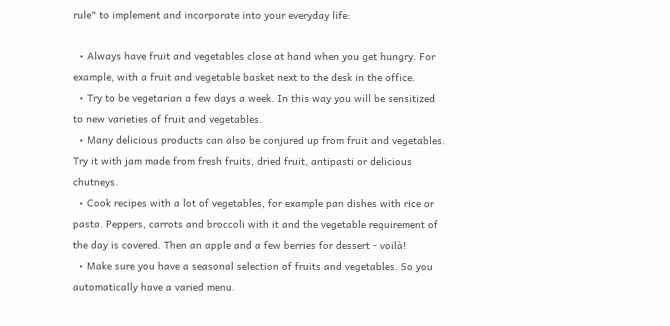rule" to implement and incorporate into your everyday life:

  • Always have fruit and vegetables close at hand when you get hungry. For example, with a fruit and vegetable basket next to the desk in the office.
  • Try to be vegetarian a few days a week. In this way you will be sensitized to new varieties of fruit and vegetables.
  • Many delicious products can also be conjured up from fruit and vegetables. Try it with jam made from fresh fruits, dried fruit, antipasti or delicious chutneys.
  • Cook recipes with a lot of vegetables, for example pan dishes with rice or pasta. Peppers, carrots and broccoli with it and the vegetable requirement of the day is covered. Then an apple and a few berries for dessert - voilà!
  • Make sure you have a seasonal selection of fruits and vegetables. So you automatically have a varied menu.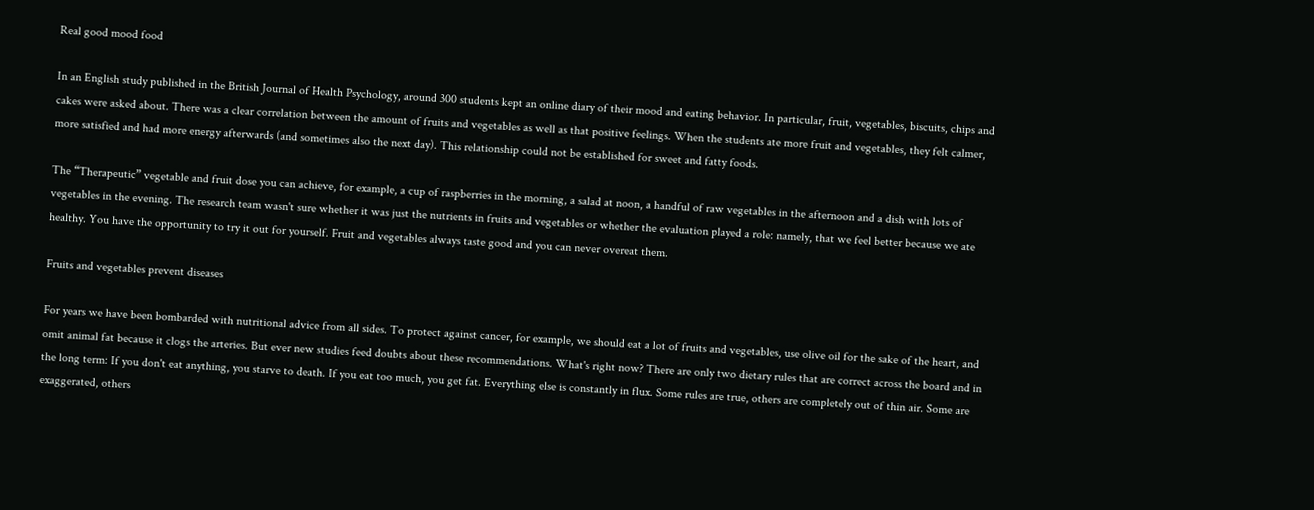Real good mood food

In an English study published in the British Journal of Health Psychology, around 300 students kept an online diary of their mood and eating behavior. In particular, fruit, vegetables, biscuits, chips and cakes were asked about. There was a clear correlation between the amount of fruits and vegetables as well as that positive feelings. When the students ate more fruit and vegetables, they felt calmer, more satisfied and had more energy afterwards (and sometimes also the next day). This relationship could not be established for sweet and fatty foods.

The “Therapeutic” vegetable and fruit dose you can achieve, for example, a cup of raspberries in the morning, a salad at noon, a handful of raw vegetables in the afternoon and a dish with lots of vegetables in the evening. The research team wasn't sure whether it was just the nutrients in fruits and vegetables or whether the evaluation played a role: namely, that we feel better because we ate healthy. You have the opportunity to try it out for yourself. Fruit and vegetables always taste good and you can never overeat them.

Fruits and vegetables prevent diseases

For years we have been bombarded with nutritional advice from all sides. To protect against cancer, for example, we should eat a lot of fruits and vegetables, use olive oil for the sake of the heart, and omit animal fat because it clogs the arteries. But ever new studies feed doubts about these recommendations. What's right now? There are only two dietary rules that are correct across the board and in the long term: If you don't eat anything, you starve to death. If you eat too much, you get fat. Everything else is constantly in flux. Some rules are true, others are completely out of thin air. Some are exaggerated, others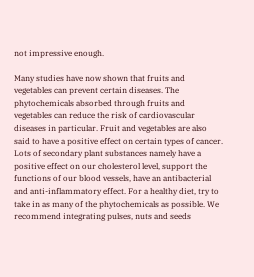not impressive enough.

Many studies have now shown that fruits and vegetables can prevent certain diseases. The phytochemicals absorbed through fruits and vegetables can reduce the risk of cardiovascular diseases in particular. Fruit and vegetables are also said to have a positive effect on certain types of cancer. Lots of secondary plant substances namely have a positive effect on our cholesterol level, support the functions of our blood vessels, have an antibacterial and anti-inflammatory effect. For a healthy diet, try to take in as many of the phytochemicals as possible. We recommend integrating pulses, nuts and seeds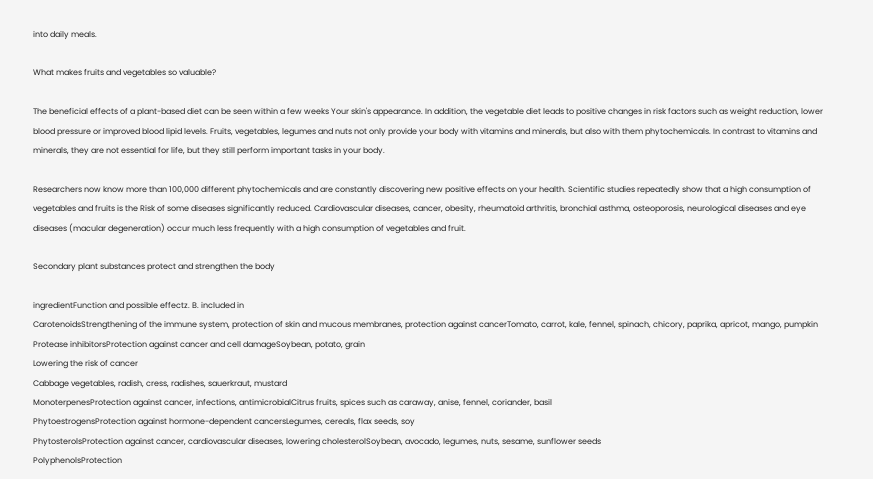into daily meals.

What makes fruits and vegetables so valuable?

The beneficial effects of a plant-based diet can be seen within a few weeks Your skin's appearance. In addition, the vegetable diet leads to positive changes in risk factors such as weight reduction, lower blood pressure or improved blood lipid levels. Fruits, vegetables, legumes and nuts not only provide your body with vitamins and minerals, but also with them phytochemicals. In contrast to vitamins and minerals, they are not essential for life, but they still perform important tasks in your body.

Researchers now know more than 100,000 different phytochemicals and are constantly discovering new positive effects on your health. Scientific studies repeatedly show that a high consumption of vegetables and fruits is the Risk of some diseases significantly reduced. Cardiovascular diseases, cancer, obesity, rheumatoid arthritis, bronchial asthma, osteoporosis, neurological diseases and eye diseases (macular degeneration) occur much less frequently with a high consumption of vegetables and fruit.

Secondary plant substances protect and strengthen the body

ingredientFunction and possible effectz. B. included in
CarotenoidsStrengthening of the immune system, protection of skin and mucous membranes, protection against cancerTomato, carrot, kale, fennel, spinach, chicory, paprika, apricot, mango, pumpkin
Protease inhibitorsProtection against cancer and cell damageSoybean, potato, grain
Lowering the risk of cancer
Cabbage vegetables, radish, cress, radishes, sauerkraut, mustard
MonoterpenesProtection against cancer, infections, antimicrobialCitrus fruits, spices such as caraway, anise, fennel, coriander, basil
PhytoestrogensProtection against hormone-dependent cancersLegumes, cereals, flax seeds, soy
PhytosterolsProtection against cancer, cardiovascular diseases, lowering cholesterolSoybean, avocado, legumes, nuts, sesame, sunflower seeds
PolyphenolsProtection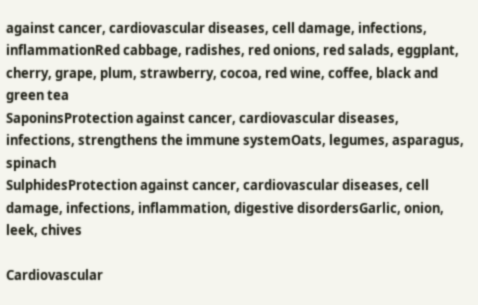against cancer, cardiovascular diseases, cell damage, infections, inflammationRed cabbage, radishes, red onions, red salads, eggplant, cherry, grape, plum, strawberry, cocoa, red wine, coffee, black and green tea
SaponinsProtection against cancer, cardiovascular diseases, infections, strengthens the immune systemOats, legumes, asparagus, spinach
SulphidesProtection against cancer, cardiovascular diseases, cell damage, infections, inflammation, digestive disordersGarlic, onion, leek, chives

Cardiovascular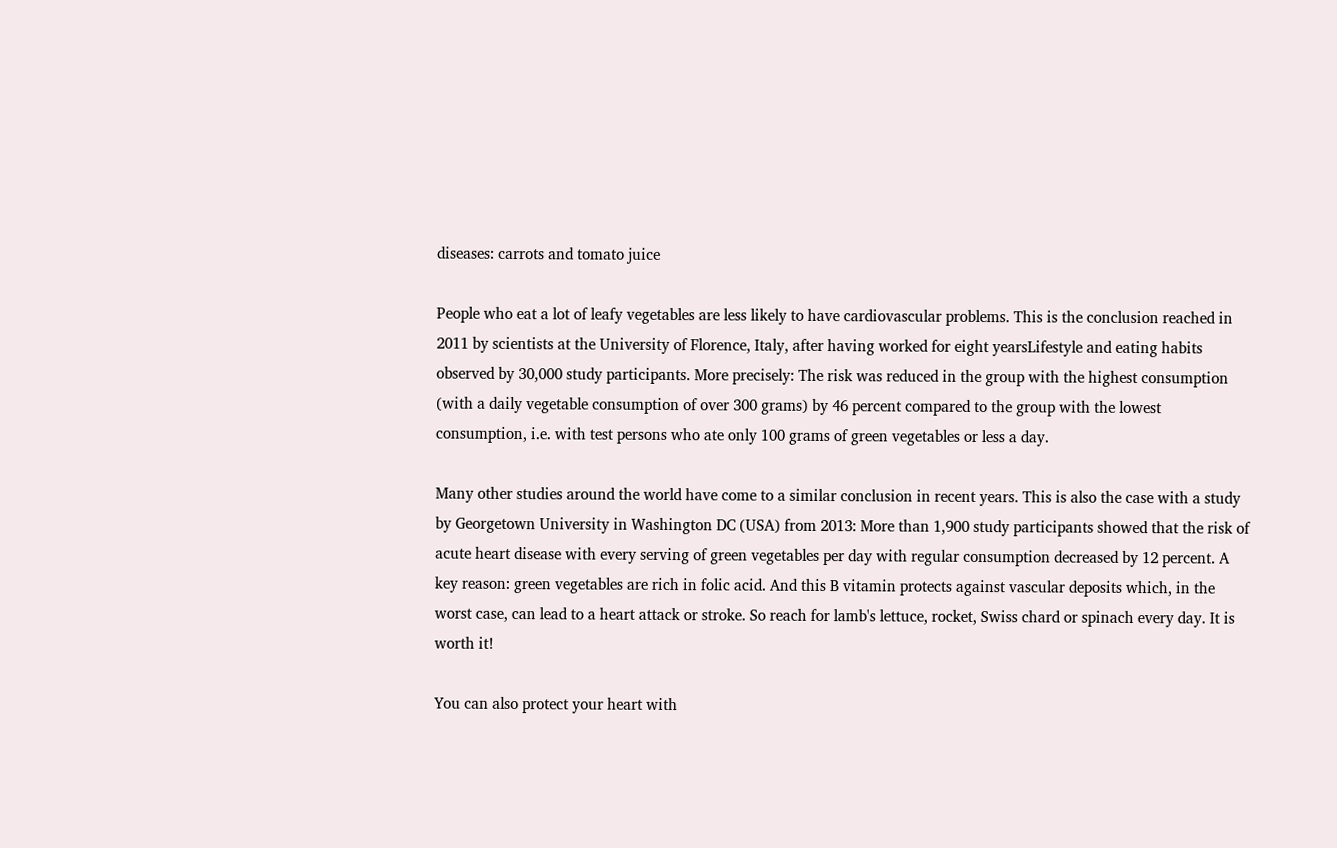diseases: carrots and tomato juice

People who eat a lot of leafy vegetables are less likely to have cardiovascular problems. This is the conclusion reached in 2011 by scientists at the University of Florence, Italy, after having worked for eight yearsLifestyle and eating habits observed by 30,000 study participants. More precisely: The risk was reduced in the group with the highest consumption (with a daily vegetable consumption of over 300 grams) by 46 percent compared to the group with the lowest consumption, i.e. with test persons who ate only 100 grams of green vegetables or less a day.

Many other studies around the world have come to a similar conclusion in recent years. This is also the case with a study by Georgetown University in Washington DC (USA) from 2013: More than 1,900 study participants showed that the risk of acute heart disease with every serving of green vegetables per day with regular consumption decreased by 12 percent. A key reason: green vegetables are rich in folic acid. And this B vitamin protects against vascular deposits which, in the worst case, can lead to a heart attack or stroke. So reach for lamb's lettuce, rocket, Swiss chard or spinach every day. It is worth it!

You can also protect your heart with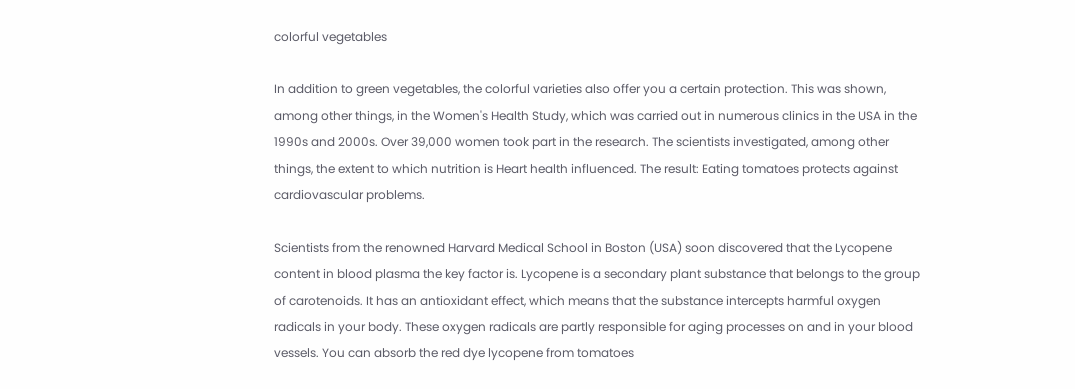colorful vegetables

In addition to green vegetables, the colorful varieties also offer you a certain protection. This was shown, among other things, in the Women's Health Study, which was carried out in numerous clinics in the USA in the 1990s and 2000s. Over 39,000 women took part in the research. The scientists investigated, among other things, the extent to which nutrition is Heart health influenced. The result: Eating tomatoes protects against cardiovascular problems.

Scientists from the renowned Harvard Medical School in Boston (USA) soon discovered that the Lycopene content in blood plasma the key factor is. Lycopene is a secondary plant substance that belongs to the group of carotenoids. It has an antioxidant effect, which means that the substance intercepts harmful oxygen radicals in your body. These oxygen radicals are partly responsible for aging processes on and in your blood vessels. You can absorb the red dye lycopene from tomatoes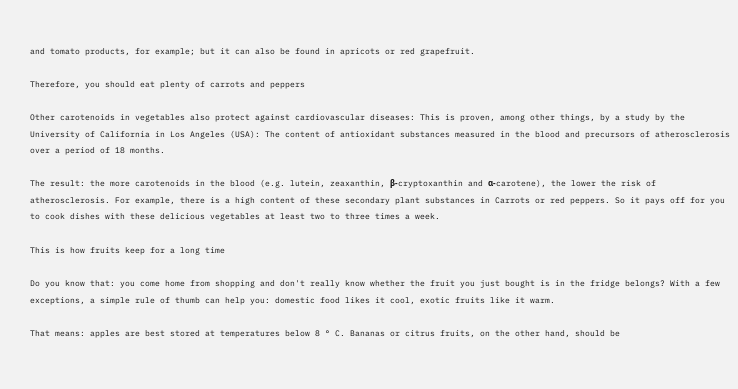and tomato products, for example; but it can also be found in apricots or red grapefruit.

Therefore, you should eat plenty of carrots and peppers

Other carotenoids in vegetables also protect against cardiovascular diseases: This is proven, among other things, by a study by the University of California in Los Angeles (USA): The content of antioxidant substances measured in the blood and precursors of atherosclerosis over a period of 18 months.

The result: the more carotenoids in the blood (e.g. lutein, zeaxanthin, β-cryptoxanthin and α-carotene), the lower the risk of atherosclerosis. For example, there is a high content of these secondary plant substances in Carrots or red peppers. So it pays off for you to cook dishes with these delicious vegetables at least two to three times a week.

This is how fruits keep for a long time

Do you know that: you come home from shopping and don't really know whether the fruit you just bought is in the fridge belongs? With a few exceptions, a simple rule of thumb can help you: domestic food likes it cool, exotic fruits like it warm.

That means: apples are best stored at temperatures below 8 ° C. Bananas or citrus fruits, on the other hand, should be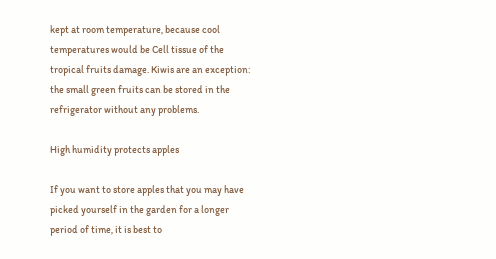kept at room temperature, because cool temperatures would be Cell tissue of the tropical fruits damage. Kiwis are an exception: the small green fruits can be stored in the refrigerator without any problems.

High humidity protects apples

If you want to store apples that you may have picked yourself in the garden for a longer period of time, it is best to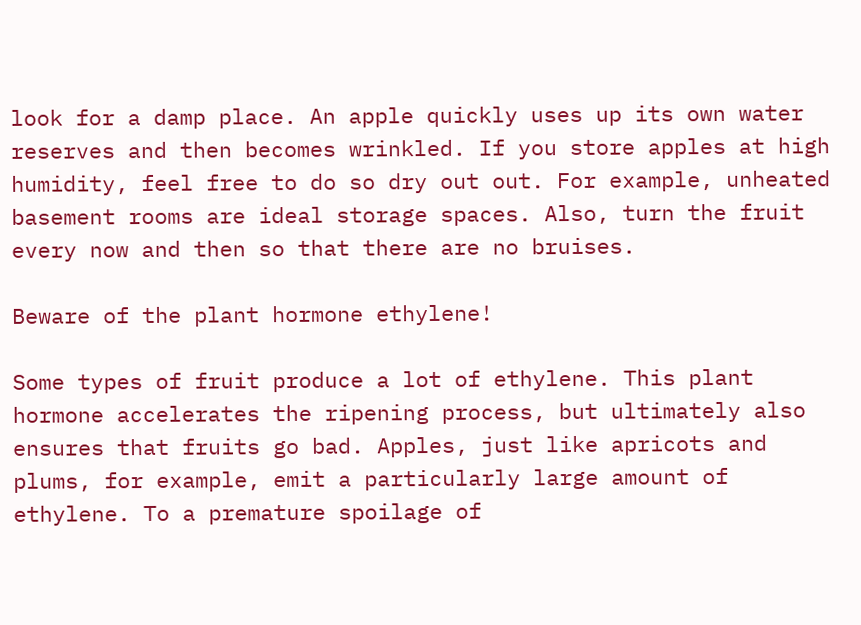look for a damp place. An apple quickly uses up its own water reserves and then becomes wrinkled. If you store apples at high humidity, feel free to do so dry out out. For example, unheated basement rooms are ideal storage spaces. Also, turn the fruit every now and then so that there are no bruises.

Beware of the plant hormone ethylene!

Some types of fruit produce a lot of ethylene. This plant hormone accelerates the ripening process, but ultimately also ensures that fruits go bad. Apples, just like apricots and plums, for example, emit a particularly large amount of ethylene. To a premature spoilage of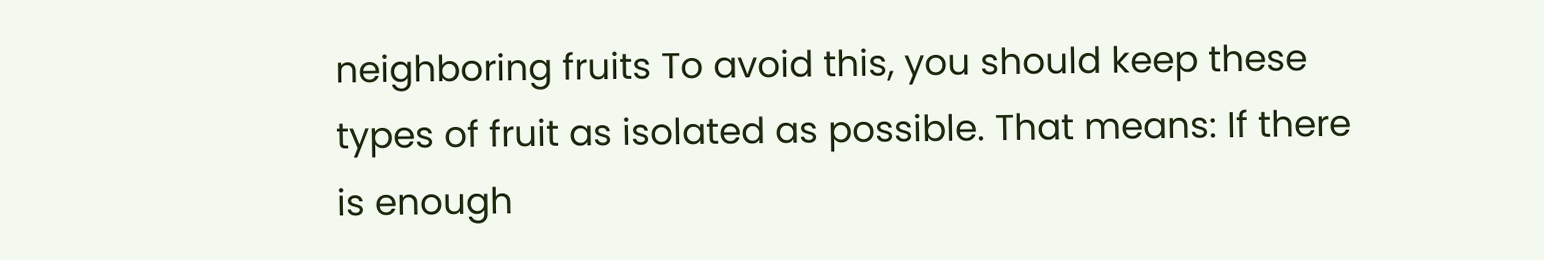neighboring fruits To avoid this, you should keep these types of fruit as isolated as possible. That means: If there is enough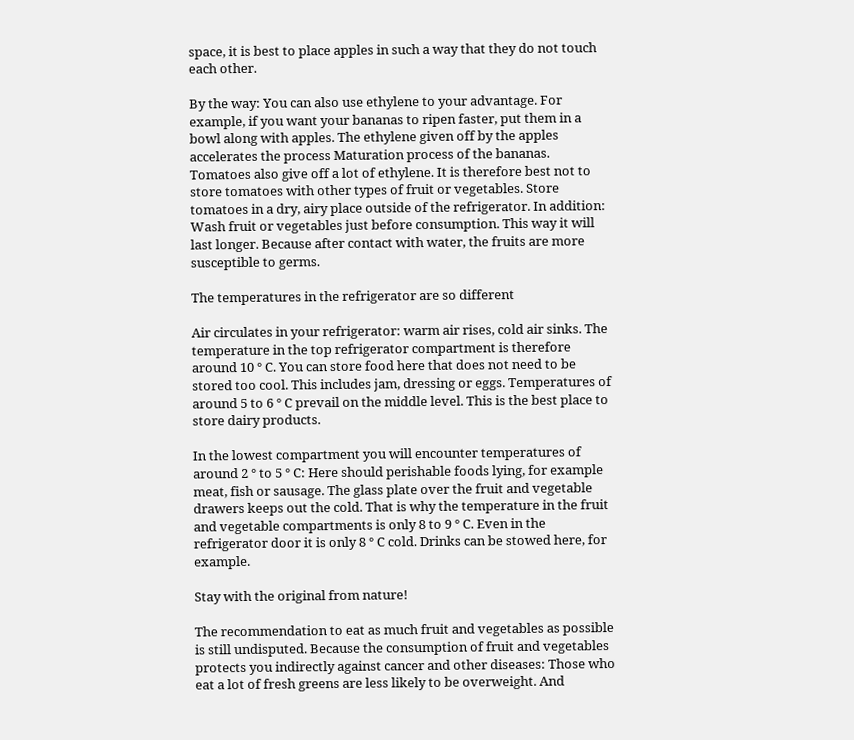space, it is best to place apples in such a way that they do not touch each other.

By the way: You can also use ethylene to your advantage. For example, if you want your bananas to ripen faster, put them in a bowl along with apples. The ethylene given off by the apples accelerates the process Maturation process of the bananas. Tomatoes also give off a lot of ethylene. It is therefore best not to store tomatoes with other types of fruit or vegetables. Store tomatoes in a dry, airy place outside of the refrigerator. In addition: Wash fruit or vegetables just before consumption. This way it will last longer. Because after contact with water, the fruits are more susceptible to germs.

The temperatures in the refrigerator are so different

Air circulates in your refrigerator: warm air rises, cold air sinks. The temperature in the top refrigerator compartment is therefore around 10 ° C. You can store food here that does not need to be stored too cool. This includes jam, dressing or eggs. Temperatures of around 5 to 6 ° C prevail on the middle level. This is the best place to store dairy products.

In the lowest compartment you will encounter temperatures of around 2 ° to 5 ° C: Here should perishable foods lying, for example meat, fish or sausage. The glass plate over the fruit and vegetable drawers keeps out the cold. That is why the temperature in the fruit and vegetable compartments is only 8 to 9 ° C. Even in the refrigerator door it is only 8 ° C cold. Drinks can be stowed here, for example.

Stay with the original from nature!

The recommendation to eat as much fruit and vegetables as possible is still undisputed. Because the consumption of fruit and vegetables protects you indirectly against cancer and other diseases: Those who eat a lot of fresh greens are less likely to be overweight. And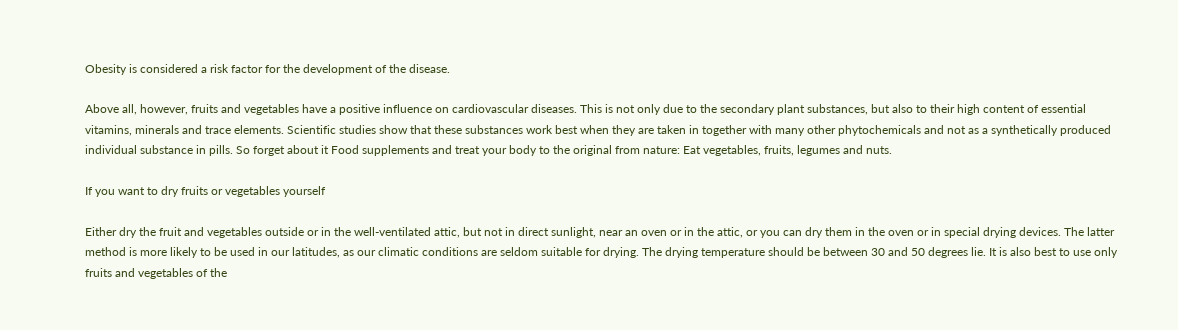Obesity is considered a risk factor for the development of the disease.

Above all, however, fruits and vegetables have a positive influence on cardiovascular diseases. This is not only due to the secondary plant substances, but also to their high content of essential vitamins, minerals and trace elements. Scientific studies show that these substances work best when they are taken in together with many other phytochemicals and not as a synthetically produced individual substance in pills. So forget about it Food supplements and treat your body to the original from nature: Eat vegetables, fruits, legumes and nuts.

If you want to dry fruits or vegetables yourself

Either dry the fruit and vegetables outside or in the well-ventilated attic, but not in direct sunlight, near an oven or in the attic, or you can dry them in the oven or in special drying devices. The latter method is more likely to be used in our latitudes, as our climatic conditions are seldom suitable for drying. The drying temperature should be between 30 and 50 degrees lie. It is also best to use only fruits and vegetables of the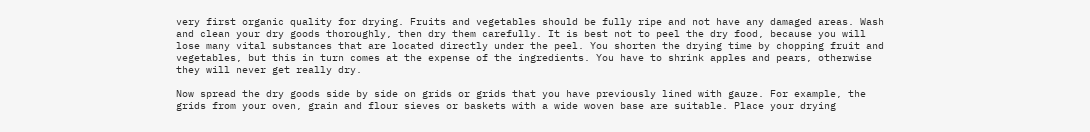very first organic quality for drying. Fruits and vegetables should be fully ripe and not have any damaged areas. Wash and clean your dry goods thoroughly, then dry them carefully. It is best not to peel the dry food, because you will lose many vital substances that are located directly under the peel. You shorten the drying time by chopping fruit and vegetables, but this in turn comes at the expense of the ingredients. You have to shrink apples and pears, otherwise they will never get really dry.

Now spread the dry goods side by side on grids or grids that you have previously lined with gauze. For example, the grids from your oven, grain and flour sieves or baskets with a wide woven base are suitable. Place your drying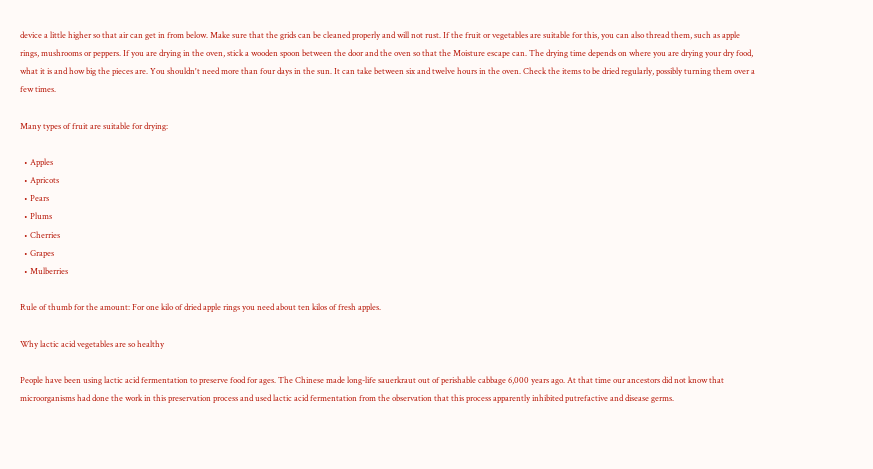device a little higher so that air can get in from below. Make sure that the grids can be cleaned properly and will not rust. If the fruit or vegetables are suitable for this, you can also thread them, such as apple rings, mushrooms or peppers. If you are drying in the oven, stick a wooden spoon between the door and the oven so that the Moisture escape can. The drying time depends on where you are drying your dry food, what it is and how big the pieces are. You shouldn't need more than four days in the sun. It can take between six and twelve hours in the oven. Check the items to be dried regularly, possibly turning them over a few times.

Many types of fruit are suitable for drying:

  • Apples
  • Apricots
  • Pears
  • Plums
  • Cherries
  • Grapes
  • Mulberries

Rule of thumb for the amount: For one kilo of dried apple rings you need about ten kilos of fresh apples.

Why lactic acid vegetables are so healthy

People have been using lactic acid fermentation to preserve food for ages. The Chinese made long-life sauerkraut out of perishable cabbage 6,000 years ago. At that time our ancestors did not know that microorganisms had done the work in this preservation process and used lactic acid fermentation from the observation that this process apparently inhibited putrefactive and disease germs.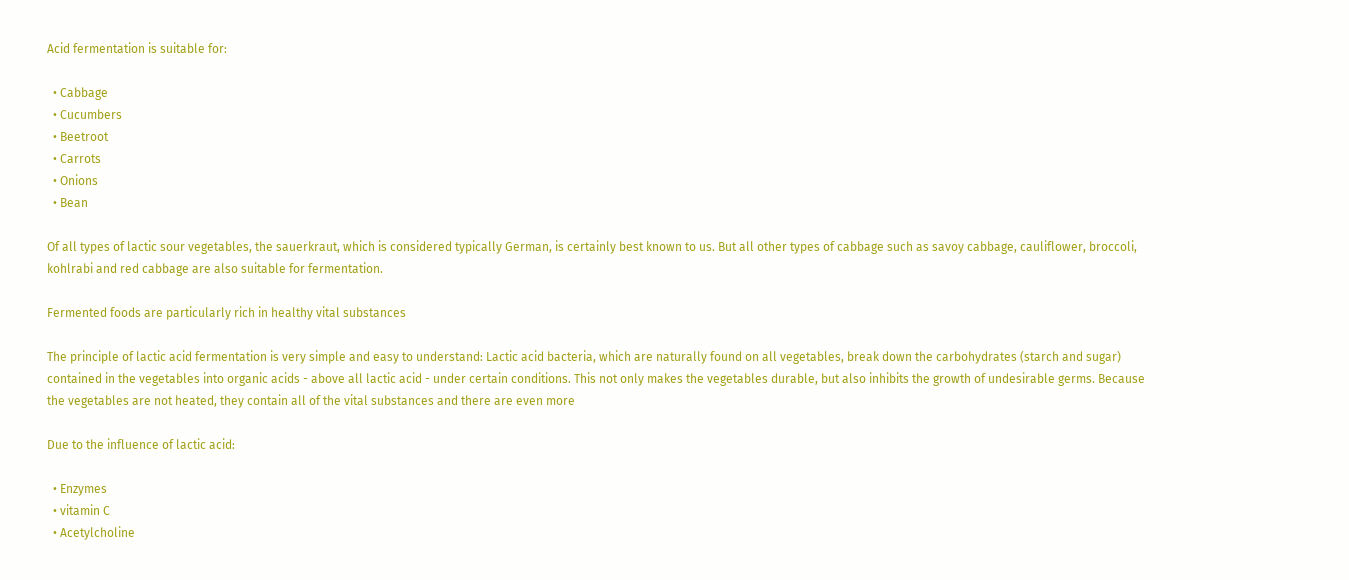Acid fermentation is suitable for:

  • Cabbage
  • Cucumbers
  • Beetroot
  • Carrots
  • Onions
  • Bean

Of all types of lactic sour vegetables, the sauerkraut, which is considered typically German, is certainly best known to us. But all other types of cabbage such as savoy cabbage, cauliflower, broccoli, kohlrabi and red cabbage are also suitable for fermentation.

Fermented foods are particularly rich in healthy vital substances

The principle of lactic acid fermentation is very simple and easy to understand: Lactic acid bacteria, which are naturally found on all vegetables, break down the carbohydrates (starch and sugar) contained in the vegetables into organic acids - above all lactic acid - under certain conditions. This not only makes the vegetables durable, but also inhibits the growth of undesirable germs. Because the vegetables are not heated, they contain all of the vital substances and there are even more

Due to the influence of lactic acid:

  • Enzymes
  • vitamin C
  • Acetylcholine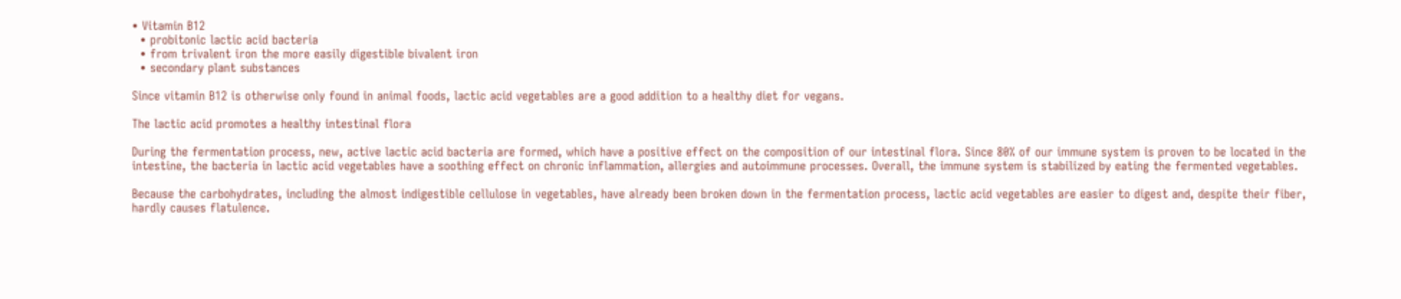• Vitamin B12
  • probitonic lactic acid bacteria
  • from trivalent iron the more easily digestible bivalent iron
  • secondary plant substances

Since vitamin B12 is otherwise only found in animal foods, lactic acid vegetables are a good addition to a healthy diet for vegans.

The lactic acid promotes a healthy intestinal flora

During the fermentation process, new, active lactic acid bacteria are formed, which have a positive effect on the composition of our intestinal flora. Since 80% of our immune system is proven to be located in the intestine, the bacteria in lactic acid vegetables have a soothing effect on chronic inflammation, allergies and autoimmune processes. Overall, the immune system is stabilized by eating the fermented vegetables.

Because the carbohydrates, including the almost indigestible cellulose in vegetables, have already been broken down in the fermentation process, lactic acid vegetables are easier to digest and, despite their fiber, hardly causes flatulence.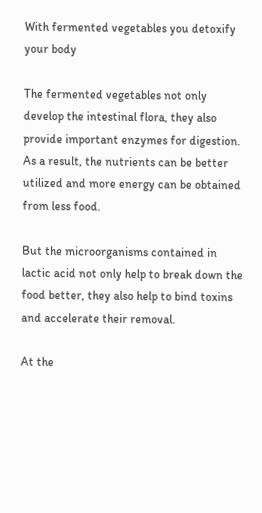With fermented vegetables you detoxify your body

The fermented vegetables not only develop the intestinal flora, they also provide important enzymes for digestion. As a result, the nutrients can be better utilized and more energy can be obtained from less food.

But the microorganisms contained in lactic acid not only help to break down the food better, they also help to bind toxins and accelerate their removal.

At the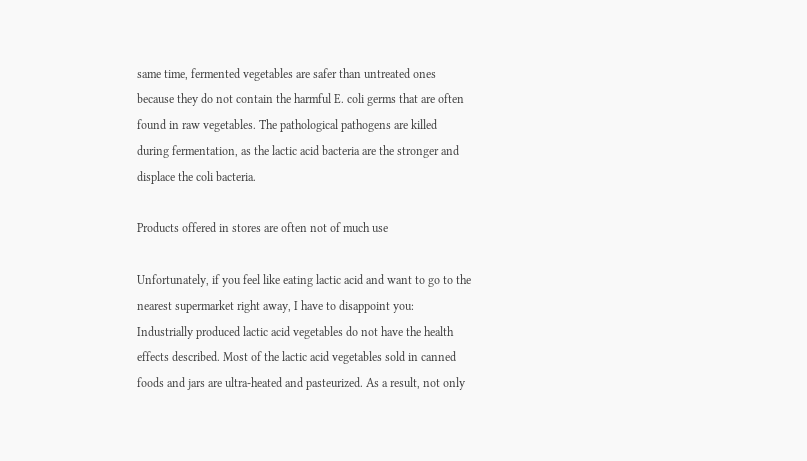same time, fermented vegetables are safer than untreated ones because they do not contain the harmful E. coli germs that are often found in raw vegetables. The pathological pathogens are killed during fermentation, as the lactic acid bacteria are the stronger and displace the coli bacteria.

Products offered in stores are often not of much use

Unfortunately, if you feel like eating lactic acid and want to go to the nearest supermarket right away, I have to disappoint you: Industrially produced lactic acid vegetables do not have the health effects described. Most of the lactic acid vegetables sold in canned foods and jars are ultra-heated and pasteurized. As a result, not only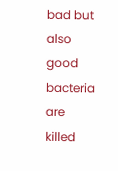bad but also good bacteria are killed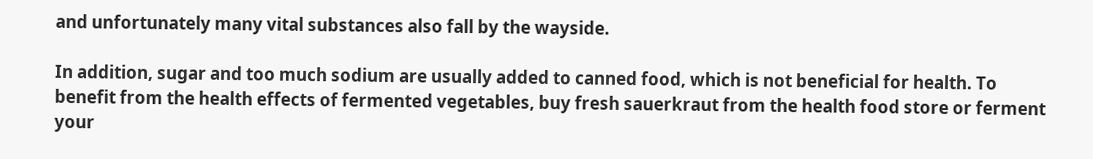and unfortunately many vital substances also fall by the wayside.

In addition, sugar and too much sodium are usually added to canned food, which is not beneficial for health. To benefit from the health effects of fermented vegetables, buy fresh sauerkraut from the health food store or ferment your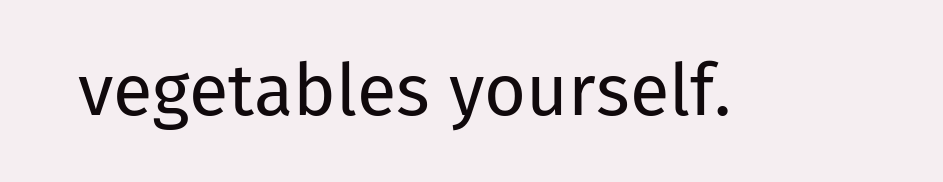vegetables yourself.